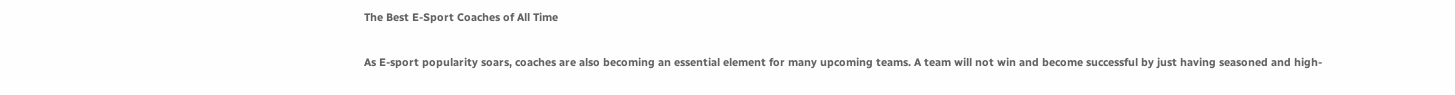The Best E-Sport Coaches of All Time

As E-sport popularity soars, coaches are also becoming an essential element for many upcoming teams. A team will not win and become successful by just having seasoned and high-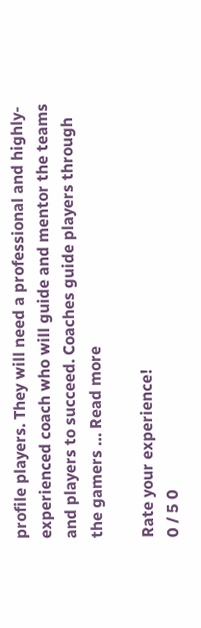profile players. They will need a professional and highly-experienced coach who will guide and mentor the teams and players to succeed. Coaches guide players through the gamers … Read more

Rate your experience!
0 / 5 0